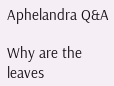Aphelandra Q&A

Why are the leaves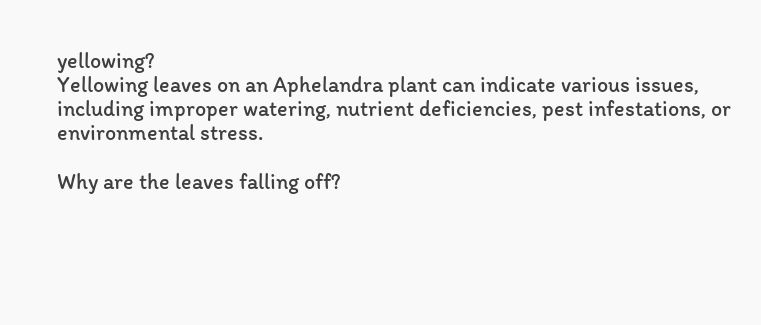yellowing?
Yellowing leaves on an Aphelandra plant can indicate various issues, including improper watering, nutrient deficiencies, pest infestations, or environmental stress.

Why are the leaves falling off?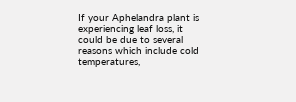If your Aphelandra plant is experiencing leaf loss, it could be due to several reasons which include cold temperatures,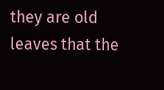they are old leaves that the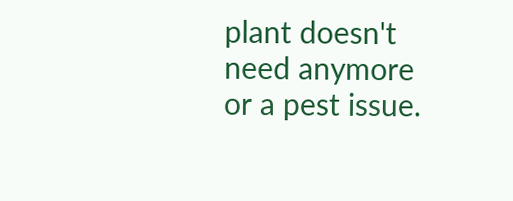plant doesn't need anymore or a pest issue.